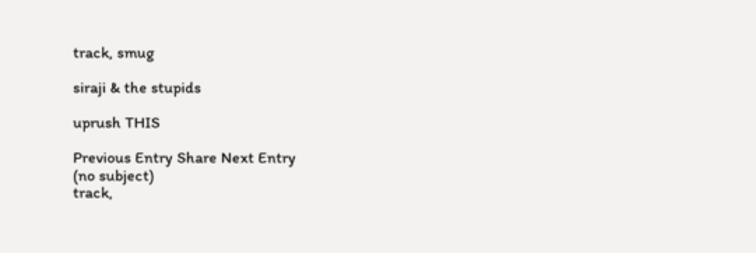track, smug

siraji & the stupids

uprush THIS

Previous Entry Share Next Entry
(no subject)
track,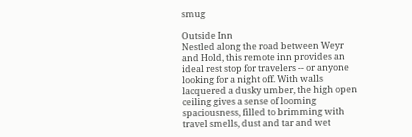smug

Outside Inn
Nestled along the road between Weyr and Hold, this remote inn provides an ideal rest stop for travelers -- or anyone looking for a night off. With walls lacquered a dusky umber, the high open ceiling gives a sense of looming spaciousness, filled to brimming with travel smells, dust and tar and wet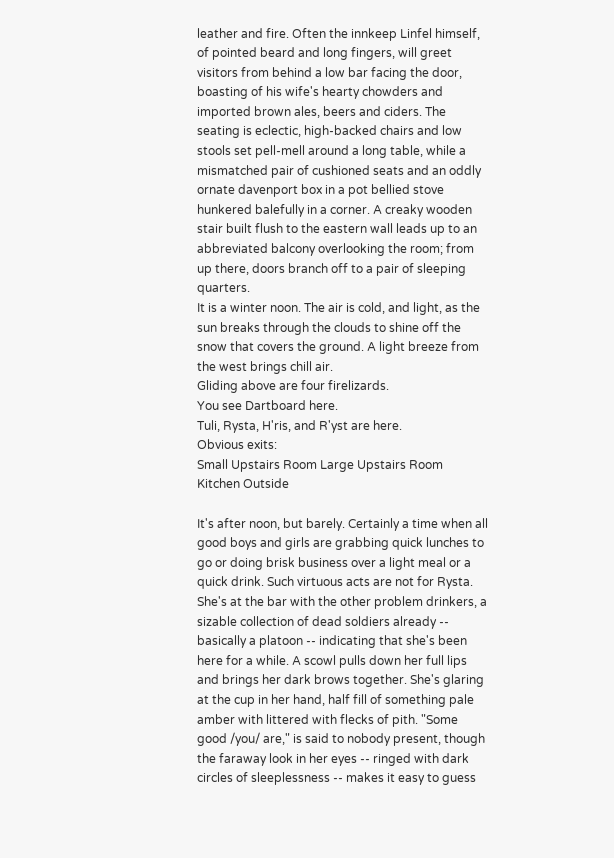leather and fire. Often the innkeep Linfel himself, of pointed beard and long fingers, will greet visitors from behind a low bar facing the door, boasting of his wife's hearty chowders and imported brown ales, beers and ciders. The seating is eclectic, high-backed chairs and low stools set pell-mell around a long table, while a mismatched pair of cushioned seats and an oddly ornate davenport box in a pot bellied stove hunkered balefully in a corner. A creaky wooden stair built flush to the eastern wall leads up to an abbreviated balcony overlooking the room; from up there, doors branch off to a pair of sleeping quarters.
It is a winter noon. The air is cold, and light, as the sun breaks through the clouds to shine off the snow that covers the ground. A light breeze from the west brings chill air.
Gliding above are four firelizards.
You see Dartboard here.
Tuli, Rysta, H'ris, and R'yst are here.
Obvious exits:
Small Upstairs Room Large Upstairs Room Kitchen Outside

It's after noon, but barely. Certainly a time when all good boys and girls are grabbing quick lunches to go or doing brisk business over a light meal or a quick drink. Such virtuous acts are not for Rysta. She's at the bar with the other problem drinkers, a sizable collection of dead soldiers already -- basically a platoon -- indicating that she's been here for a while. A scowl pulls down her full lips and brings her dark brows together. She's glaring at the cup in her hand, half fill of something pale amber with littered with flecks of pith. "Some good /you/ are," is said to nobody present, though the faraway look in her eyes -- ringed with dark circles of sleeplessness -- makes it easy to guess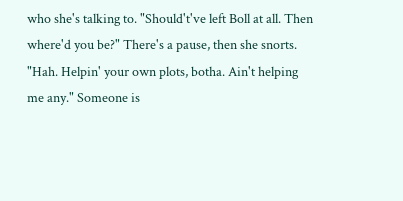who she's talking to. "Should't've left Boll at all. Then where'd you be?" There's a pause, then she snorts. "Hah. Helpin' your own plots, botha. Ain't helping me any." Someone is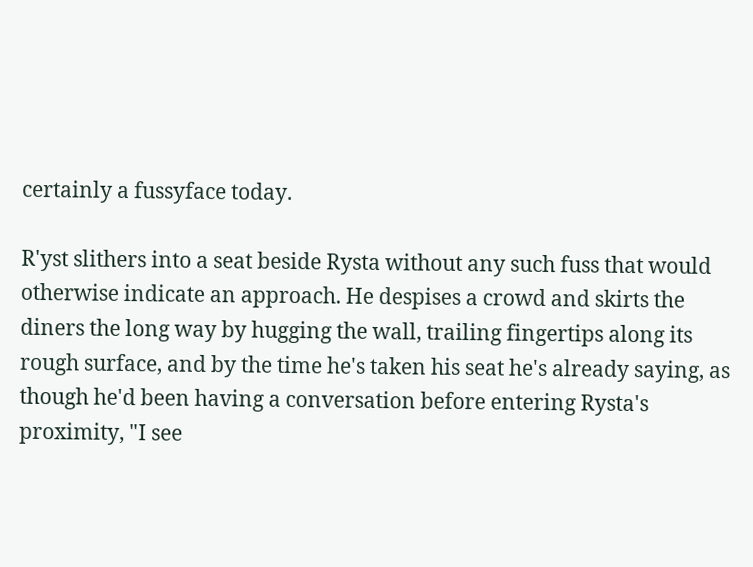certainly a fussyface today.

R'yst slithers into a seat beside Rysta without any such fuss that would otherwise indicate an approach. He despises a crowd and skirts the diners the long way by hugging the wall, trailing fingertips along its rough surface, and by the time he's taken his seat he's already saying, as though he'd been having a conversation before entering Rysta's proximity, "I see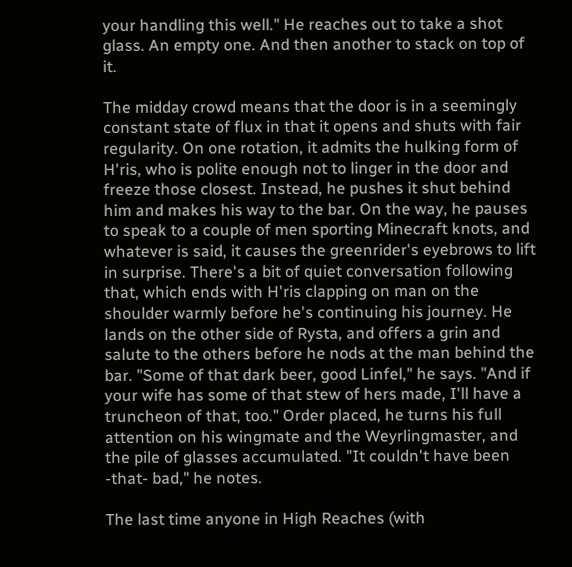your handling this well." He reaches out to take a shot glass. An empty one. And then another to stack on top of it.

The midday crowd means that the door is in a seemingly constant state of flux in that it opens and shuts with fair regularity. On one rotation, it admits the hulking form of H'ris, who is polite enough not to linger in the door and freeze those closest. Instead, he pushes it shut behind him and makes his way to the bar. On the way, he pauses to speak to a couple of men sporting Minecraft knots, and whatever is said, it causes the greenrider's eyebrows to lift in surprise. There's a bit of quiet conversation following that, which ends with H'ris clapping on man on the shoulder warmly before he's continuing his journey. He lands on the other side of Rysta, and offers a grin and salute to the others before he nods at the man behind the bar. "Some of that dark beer, good Linfel," he says. "And if your wife has some of that stew of hers made, I'll have a truncheon of that, too." Order placed, he turns his full attention on his wingmate and the Weyrlingmaster, and the pile of glasses accumulated. "It couldn't have been -that- bad," he notes.

The last time anyone in High Reaches (with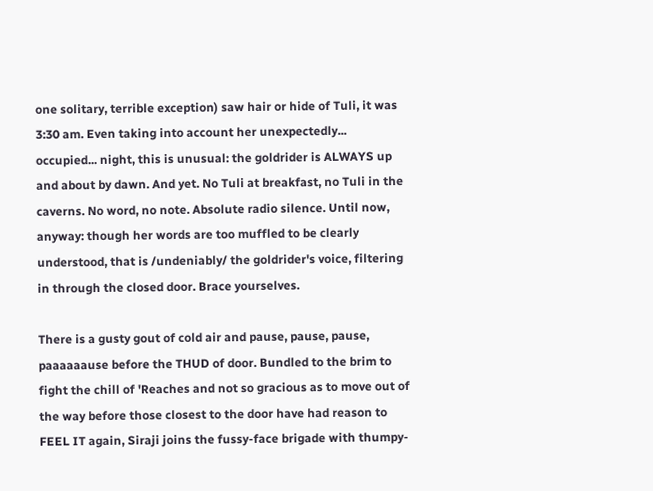one solitary, terrible exception) saw hair or hide of Tuli, it was 3:30 am. Even taking into account her unexpectedly... occupied... night, this is unusual: the goldrider is ALWAYS up and about by dawn. And yet. No Tuli at breakfast, no Tuli in the caverns. No word, no note. Absolute radio silence. Until now, anyway: though her words are too muffled to be clearly understood, that is /undeniably/ the goldrider's voice, filtering in through the closed door. Brace yourselves.

There is a gusty gout of cold air and pause, pause, pause, paaaaaause before the THUD of door. Bundled to the brim to fight the chill of 'Reaches and not so gracious as to move out of the way before those closest to the door have had reason to FEEL IT again, Siraji joins the fussy-face brigade with thumpy-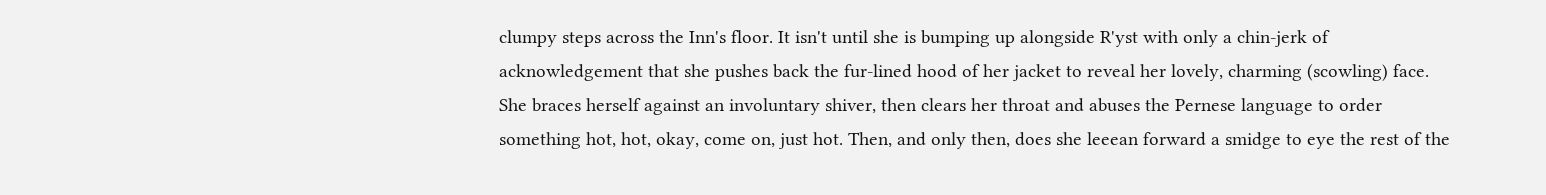clumpy steps across the Inn's floor. It isn't until she is bumping up alongside R'yst with only a chin-jerk of acknowledgement that she pushes back the fur-lined hood of her jacket to reveal her lovely, charming (scowling) face. She braces herself against an involuntary shiver, then clears her throat and abuses the Pernese language to order something hot, hot, okay, come on, just hot. Then, and only then, does she leeean forward a smidge to eye the rest of the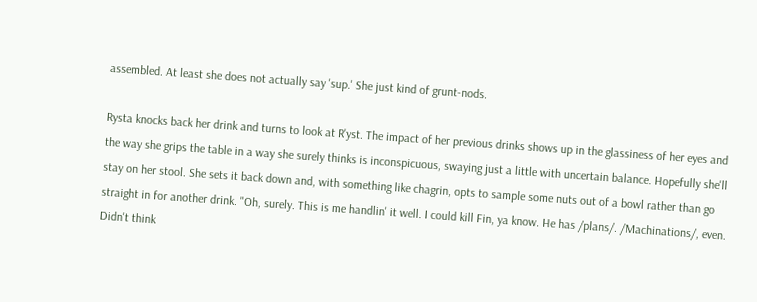assembled. At least she does not actually say 'sup.' She just kind of grunt-nods.

Rysta knocks back her drink and turns to look at R'yst. The impact of her previous drinks shows up in the glassiness of her eyes and the way she grips the table in a way she surely thinks is inconspicuous, swaying just a little with uncertain balance. Hopefully she'll stay on her stool. She sets it back down and, with something like chagrin, opts to sample some nuts out of a bowl rather than go straight in for another drink. "Oh, surely. This is me handlin' it well. I could kill Fin, ya know. He has /plans/. /Machinations/, even. Didn't think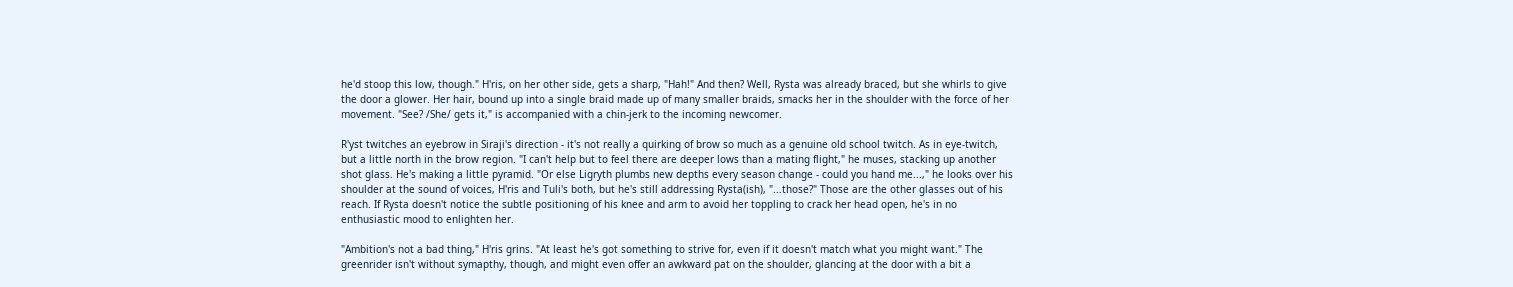he'd stoop this low, though." H'ris, on her other side, gets a sharp, "Hah!" And then? Well, Rysta was already braced, but she whirls to give the door a glower. Her hair, bound up into a single braid made up of many smaller braids, smacks her in the shoulder with the force of her movement. "See? /She/ gets it," is accompanied with a chin-jerk to the incoming newcomer.

R'yst twitches an eyebrow in Siraji's direction - it's not really a quirking of brow so much as a genuine old school twitch. As in eye-twitch, but a little north in the brow region. "I can't help but to feel there are deeper lows than a mating flight," he muses, stacking up another shot glass. He's making a little pyramid. "Or else Ligryth plumbs new depths every season change - could you hand me...," he looks over his shoulder at the sound of voices, H'ris and Tuli's both, but he's still addressing Rysta(ish), "...those?" Those are the other glasses out of his reach. If Rysta doesn't notice the subtle positioning of his knee and arm to avoid her toppling to crack her head open, he's in no enthusiastic mood to enlighten her.

"Ambition's not a bad thing," H'ris grins. "At least he's got something to strive for, even if it doesn't match what you might want." The greenrider isn't without symapthy, though, and might even offer an awkward pat on the shoulder, glancing at the door with a bit a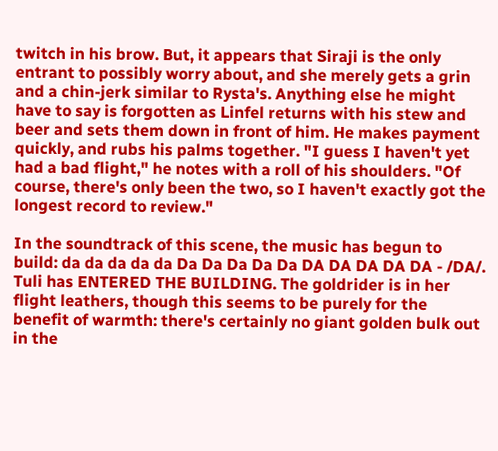twitch in his brow. But, it appears that Siraji is the only entrant to possibly worry about, and she merely gets a grin and a chin-jerk similar to Rysta's. Anything else he might have to say is forgotten as Linfel returns with his stew and beer and sets them down in front of him. He makes payment quickly, and rubs his palms together. "I guess I haven't yet had a bad flight," he notes with a roll of his shoulders. "Of course, there's only been the two, so I haven't exactly got the longest record to review."

In the soundtrack of this scene, the music has begun to build: da da da da da Da Da Da Da Da DA DA DA DA DA - /DA/. Tuli has ENTERED THE BUILDING. The goldrider is in her flight leathers, though this seems to be purely for the benefit of warmth: there's certainly no giant golden bulk out in the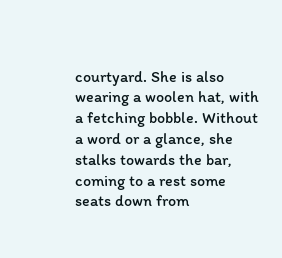courtyard. She is also wearing a woolen hat, with a fetching bobble. Without a word or a glance, she stalks towards the bar, coming to a rest some seats down from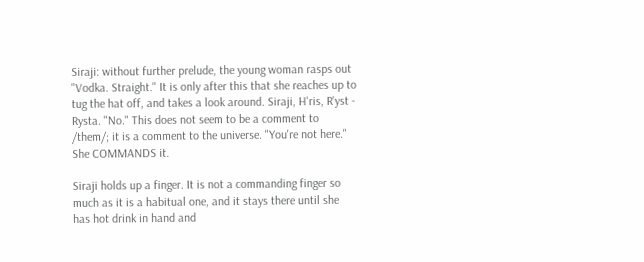Siraji: without further prelude, the young woman rasps out "Vodka. Straight." It is only after this that she reaches up to tug the hat off, and takes a look around. Siraji, H'ris, R'yst - Rysta. "No." This does not seem to be a comment to /them/; it is a comment to the universe. "You're not here." She COMMANDS it.

Siraji holds up a finger. It is not a commanding finger so much as it is a habitual one, and it stays there until she has hot drink in hand and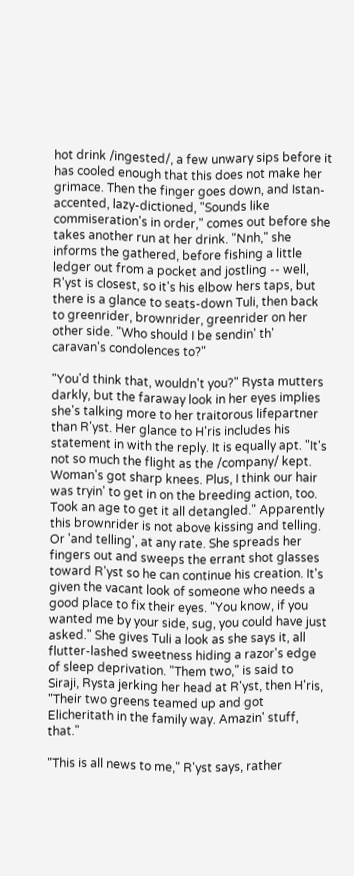hot drink /ingested/, a few unwary sips before it has cooled enough that this does not make her grimace. Then the finger goes down, and Istan-accented, lazy-dictioned, "Sounds like commiseration's in order," comes out before she takes another run at her drink. "Nnh," she informs the gathered, before fishing a little ledger out from a pocket and jostling -- well, R'yst is closest, so it's his elbow hers taps, but there is a glance to seats-down Tuli, then back to greenrider, brownrider, greenrider on her other side. "Who should I be sendin' th' caravan's condolences to?"

"You'd think that, wouldn't you?" Rysta mutters darkly, but the faraway look in her eyes implies she's talking more to her traitorous lifepartner than R'yst. Her glance to H'ris includes his statement in with the reply. It is equally apt. "It's not so much the flight as the /company/ kept. Woman's got sharp knees. Plus, I think our hair was tryin' to get in on the breeding action, too. Took an age to get it all detangled." Apparently this brownrider is not above kissing and telling. Or 'and telling', at any rate. She spreads her fingers out and sweeps the errant shot glasses toward R'yst so he can continue his creation. It's given the vacant look of someone who needs a good place to fix their eyes. "You know, if you wanted me by your side, sug, you could have just asked." She gives Tuli a look as she says it, all flutter-lashed sweetness hiding a razor's edge of sleep deprivation. "Them two," is said to Siraji, Rysta jerking her head at R'yst, then H'ris, "Their two greens teamed up and got Elicheritath in the family way. Amazin' stuff, that."

"This is all news to me," R'yst says, rather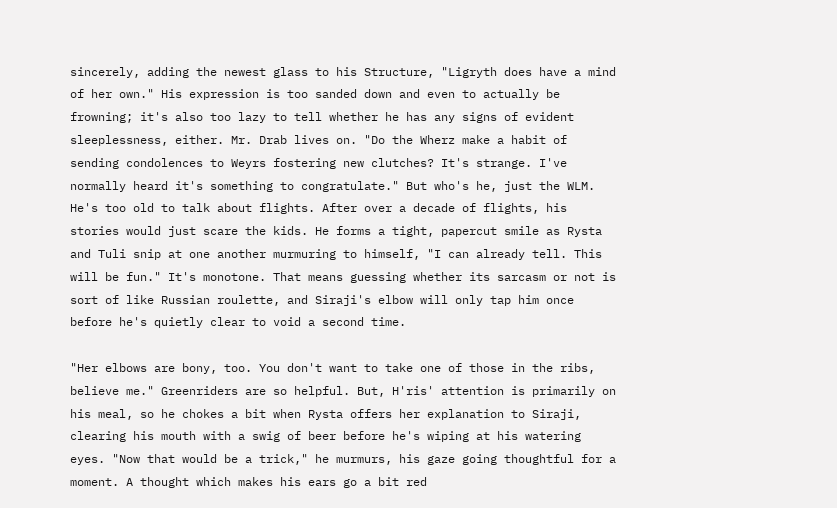sincerely, adding the newest glass to his Structure, "Ligryth does have a mind of her own." His expression is too sanded down and even to actually be frowning; it's also too lazy to tell whether he has any signs of evident sleeplessness, either. Mr. Drab lives on. "Do the Wherz make a habit of sending condolences to Weyrs fostering new clutches? It's strange. I've normally heard it's something to congratulate." But who's he, just the WLM. He's too old to talk about flights. After over a decade of flights, his stories would just scare the kids. He forms a tight, papercut smile as Rysta and Tuli snip at one another murmuring to himself, "I can already tell. This will be fun." It's monotone. That means guessing whether its sarcasm or not is sort of like Russian roulette, and Siraji's elbow will only tap him once before he's quietly clear to void a second time.

"Her elbows are bony, too. You don't want to take one of those in the ribs, believe me." Greenriders are so helpful. But, H'ris' attention is primarily on his meal, so he chokes a bit when Rysta offers her explanation to Siraji, clearing his mouth with a swig of beer before he's wiping at his watering eyes. "Now that would be a trick," he murmurs, his gaze going thoughtful for a moment. A thought which makes his ears go a bit red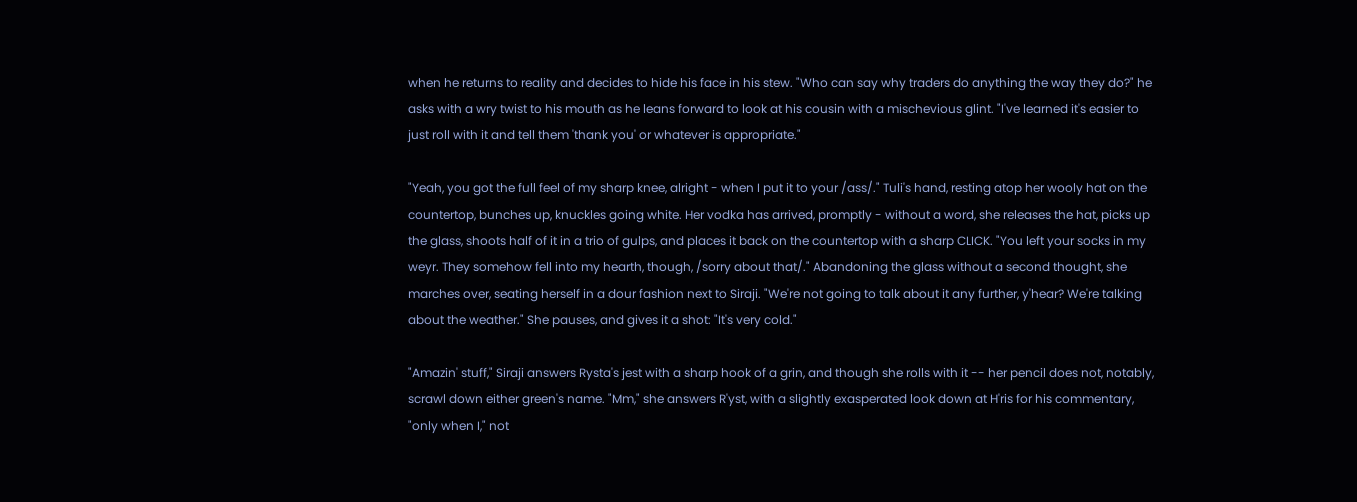when he returns to reality and decides to hide his face in his stew. "Who can say why traders do anything the way they do?" he asks with a wry twist to his mouth as he leans forward to look at his cousin with a mischevious glint. "I've learned it's easier to just roll with it and tell them 'thank you' or whatever is appropriate."

"Yeah, you got the full feel of my sharp knee, alright - when I put it to your /ass/." Tuli's hand, resting atop her wooly hat on the countertop, bunches up, knuckles going white. Her vodka has arrived, promptly - without a word, she releases the hat, picks up the glass, shoots half of it in a trio of gulps, and places it back on the countertop with a sharp CLICK. "You left your socks in my weyr. They somehow fell into my hearth, though, /sorry about that/." Abandoning the glass without a second thought, she marches over, seating herself in a dour fashion next to Siraji. "We're not going to talk about it any further, y'hear? We're talking about the weather." She pauses, and gives it a shot: "It's very cold."

"Amazin' stuff," Siraji answers Rysta's jest with a sharp hook of a grin, and though she rolls with it -- her pencil does not, notably, scrawl down either green's name. "Mm," she answers R'yst, with a slightly exasperated look down at H'ris for his commentary, "only when I," not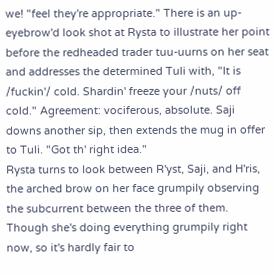we! "feel they're appropriate." There is an up-eyebrow'd look shot at Rysta to illustrate her point before the redheaded trader tuu-uurns on her seat and addresses the determined Tuli with, "It is /fuckin'/ cold. Shardin' freeze your /nuts/ off cold." Agreement: vociferous, absolute. Saji downs another sip, then extends the mug in offer to Tuli. "Got th' right idea."
Rysta turns to look between R'yst, Saji, and H'ris, the arched brow on her face grumpily observing the subcurrent between the three of them. Though she's doing everything grumpily right now, so it's hardly fair to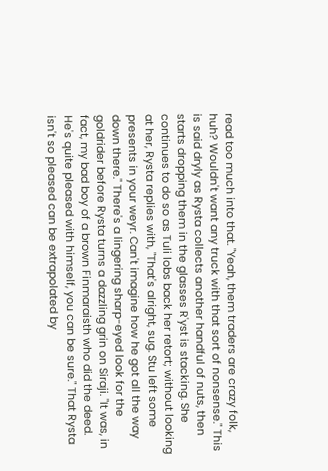read too much into that. "Yeah, them traders are crazy folk, huh? Wouldn't want any truck with that sort of nonsense." This is said dryly as Rysta collects another handful of nuts, then starts dropping them in the glasses R'yst is stacking. She continues to do so as Tuli lobs back her retort; without looking at her, Rysta replies with, "That's alright, sug. Stu left some presents in your weyr. Can't imagine how he got all the way down there." There's a lingering sharp-eyed look for the goldrider before Rysta turns a dazzling grin on Siraji. "It was, in fact, my bad boy of a brown Finmaraisth who did the deed. He's quite pleased with himself, you can be sure." That Rysta isn't so pleased can be extrapolated by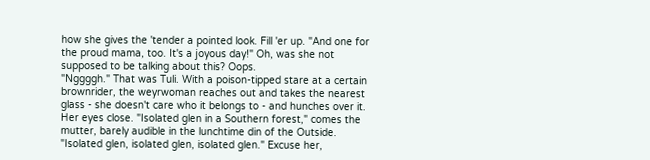how she gives the 'tender a pointed look. Fill 'er up. "And one for the proud mama, too. It's a joyous day!" Oh, was she not supposed to be talking about this? Oops.
"Nggggh." That was Tuli. With a poison-tipped stare at a certain brownrider, the weyrwoman reaches out and takes the nearest glass - she doesn't care who it belongs to - and hunches over it. Her eyes close. "Isolated glen in a Southern forest," comes the mutter, barely audible in the lunchtime din of the Outside. "Isolated glen, isolated glen, isolated glen." Excuse her,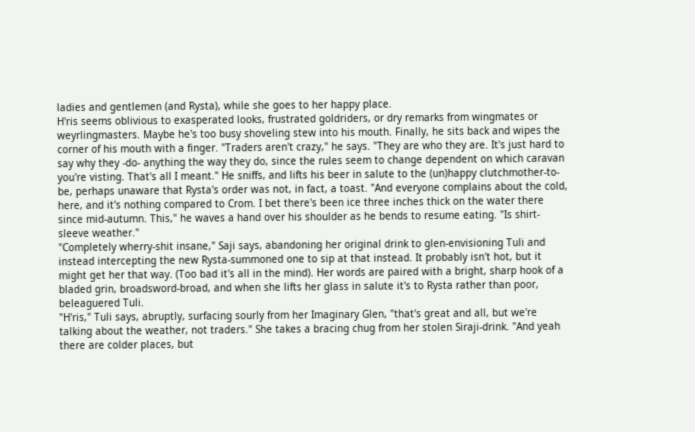ladies and gentlemen (and Rysta), while she goes to her happy place.
H'ris seems oblivious to exasperated looks, frustrated goldriders, or dry remarks from wingmates or weyrlingmasters. Maybe he's too busy shoveling stew into his mouth. Finally, he sits back and wipes the corner of his mouth with a finger. "Traders aren't crazy," he says. "They are who they are. It's just hard to say why they -do- anything the way they do, since the rules seem to change dependent on which caravan you're visting. That's all I meant." He sniffs, and lifts his beer in salute to the (un)happy clutchmother-to-be, perhaps unaware that Rysta's order was not, in fact, a toast. "And everyone complains about the cold, here, and it's nothing compared to Crom. I bet there's been ice three inches thick on the water there since mid-autumn. This," he waves a hand over his shoulder as he bends to resume eating. "Is shirt-sleeve weather."
"Completely wherry-shit insane," Saji says, abandoning her original drink to glen-envisioning Tuli and instead intercepting the new Rysta-summoned one to sip at that instead. It probably isn't hot, but it might get her that way. (Too bad it's all in the mind). Her words are paired with a bright, sharp hook of a bladed grin, broadsword-broad, and when she lifts her glass in salute it's to Rysta rather than poor, beleaguered Tuli.
"H'ris," Tuli says, abruptly, surfacing sourly from her Imaginary Glen, "that's great and all, but we're talking about the weather, not traders." She takes a bracing chug from her stolen Siraji-drink. "And yeah there are colder places, but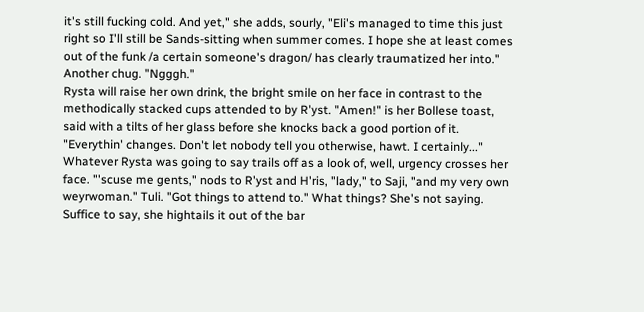it's still fucking cold. And yet," she adds, sourly, "Eli's managed to time this just right so I'll still be Sands-sitting when summer comes. I hope she at least comes out of the funk /a certain someone's dragon/ has clearly traumatized her into." Another chug. "Ngggh."
Rysta will raise her own drink, the bright smile on her face in contrast to the methodically stacked cups attended to by R'yst. "Amen!" is her Bollese toast, said with a tilts of her glass before she knocks back a good portion of it. "Everythin' changes. Don't let nobody tell you otherwise, hawt. I certainly..." Whatever Rysta was going to say trails off as a look of, well, urgency crosses her face. "'scuse me gents," nods to R'yst and H'ris, "lady," to Saji, "and my very own weyrwoman." Tuli. "Got things to attend to." What things? She's not saying. Suffice to say, she hightails it out of the bar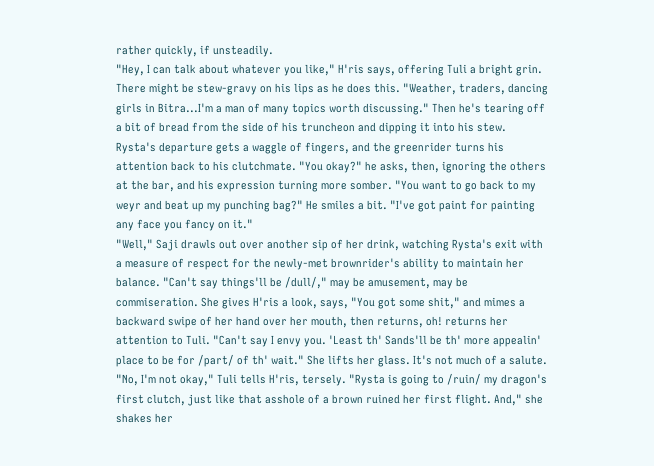rather quickly, if unsteadily.
"Hey, I can talk about whatever you like," H'ris says, offering Tuli a bright grin. There might be stew-gravy on his lips as he does this. "Weather, traders, dancing girls in Bitra...I'm a man of many topics worth discussing." Then he's tearing off a bit of bread from the side of his truncheon and dipping it into his stew. Rysta's departure gets a waggle of fingers, and the greenrider turns his attention back to his clutchmate. "You okay?" he asks, then, ignoring the others at the bar, and his expression turning more somber. "You want to go back to my weyr and beat up my punching bag?" He smiles a bit. "I've got paint for painting any face you fancy on it."
"Well," Saji drawls out over another sip of her drink, watching Rysta's exit with a measure of respect for the newly-met brownrider's ability to maintain her balance. "Can't say things'll be /dull/," may be amusement, may be commiseration. She gives H'ris a look, says, "You got some shit," and mimes a backward swipe of her hand over her mouth, then returns, oh! returns her attention to Tuli. "Can't say I envy you. 'Least th' Sands'll be th' more appealin' place to be for /part/ of th' wait." She lifts her glass. It's not much of a salute.
"No, I'm not okay," Tuli tells H'ris, tersely. "Rysta is going to /ruin/ my dragon's first clutch, just like that asshole of a brown ruined her first flight. And," she shakes her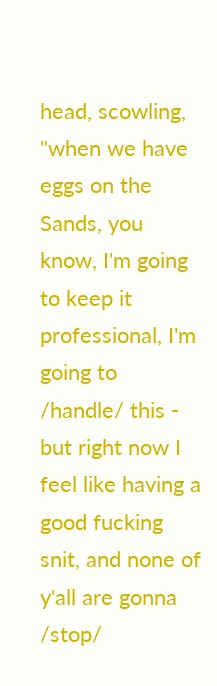head, scowling, "when we have eggs on the Sands, you know, I'm going to keep it professional, I'm going to /handle/ this - but right now I feel like having a good fucking snit, and none of y'all are gonna /stop/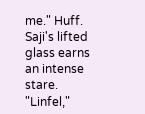me." Huff. Saji's lifted glass earns an intense stare. "Linfel,"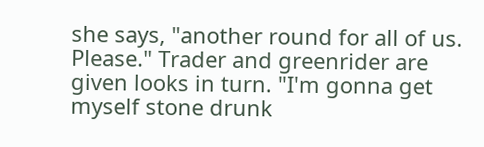she says, "another round for all of us. Please." Trader and greenrider are given looks in turn. "I'm gonna get myself stone drunk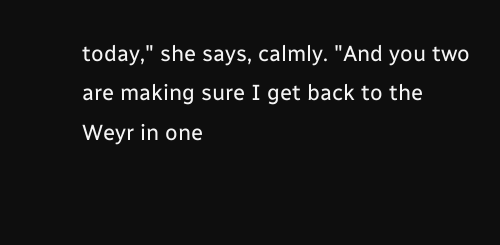today," she says, calmly. "And you two are making sure I get back to the Weyr in one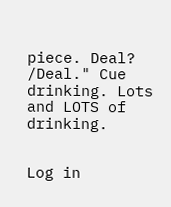piece. Deal? /Deal." Cue drinking. Lots and LOTS of drinking.


Log in